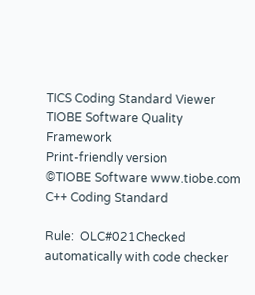TICS Coding Standard Viewer
TIOBE Software Quality Framework
Print-friendly version
©TIOBE Software www.tiobe.com
C++ Coding Standard

Rule:  OLC#021Checked automatically with code checker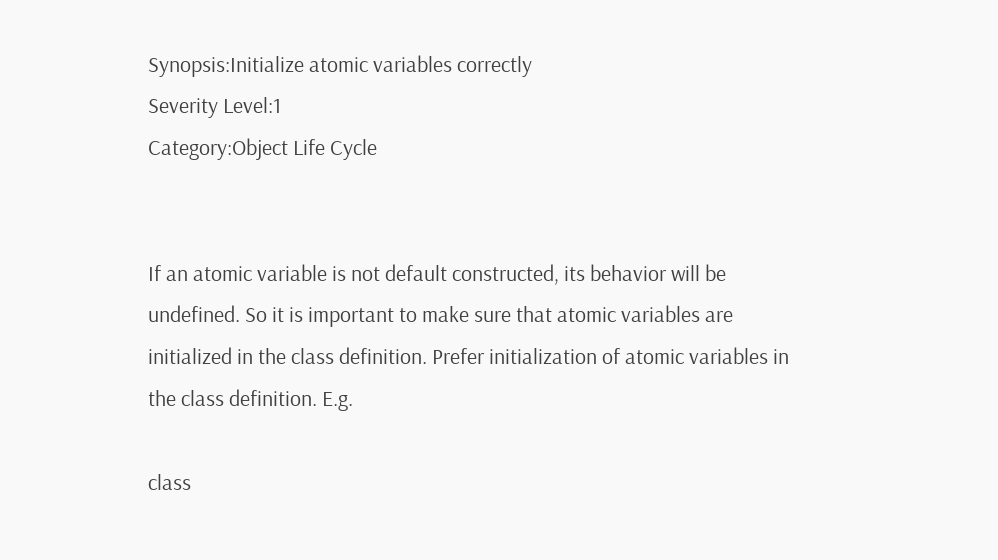Synopsis:Initialize atomic variables correctly
Severity Level:1
Category:Object Life Cycle


If an atomic variable is not default constructed, its behavior will be undefined. So it is important to make sure that atomic variables are initialized in the class definition. Prefer initialization of atomic variables in the class definition. E.g.

class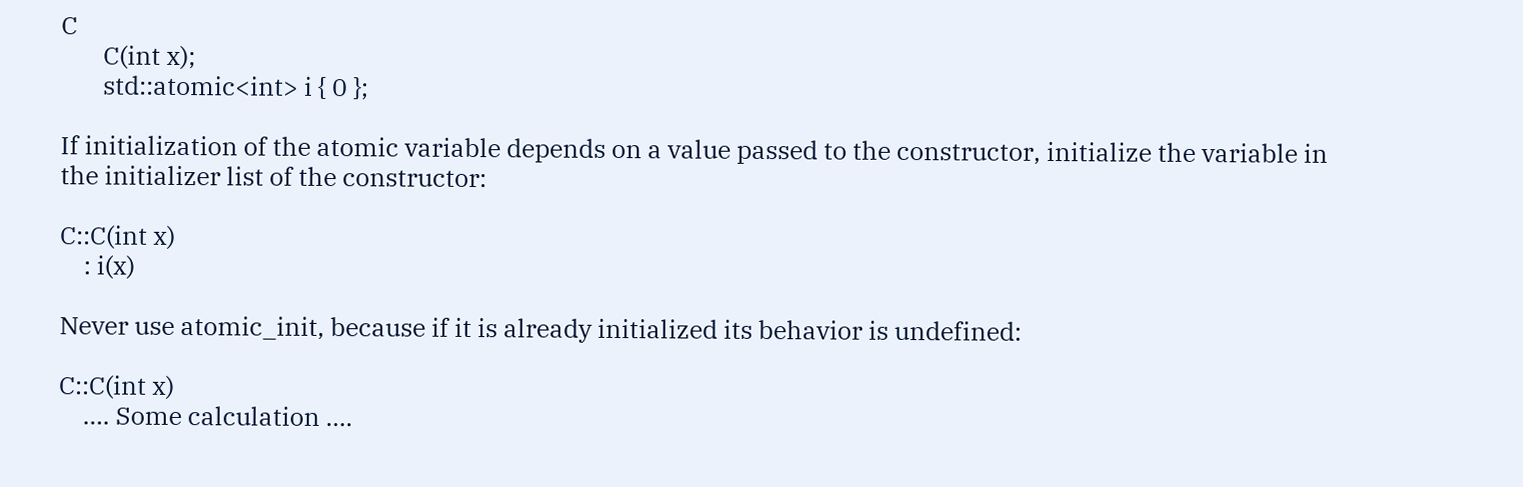C
       C(int x);
       std::atomic<int> i { 0 };

If initialization of the atomic variable depends on a value passed to the constructor, initialize the variable in the initializer list of the constructor:

C::C(int x)
    : i(x)

Never use atomic_init, because if it is already initialized its behavior is undefined:

C::C(int x)
    …. Some calculation ….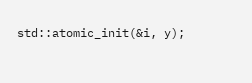std::atomic_init(&i, y);